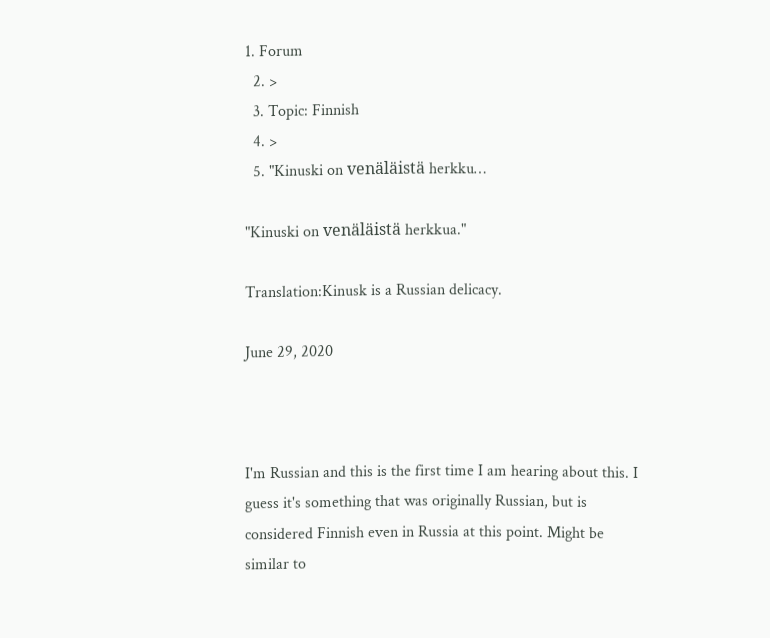1. Forum
  2. >
  3. Topic: Finnish
  4. >
  5. "Kinuski on venäläistä herkku…

"Kinuski on venäläistä herkkua."

Translation:Kinusk is a Russian delicacy.

June 29, 2020



I'm Russian and this is the first time I am hearing about this. I guess it's something that was originally Russian, but is considered Finnish even in Russia at this point. Might be similar to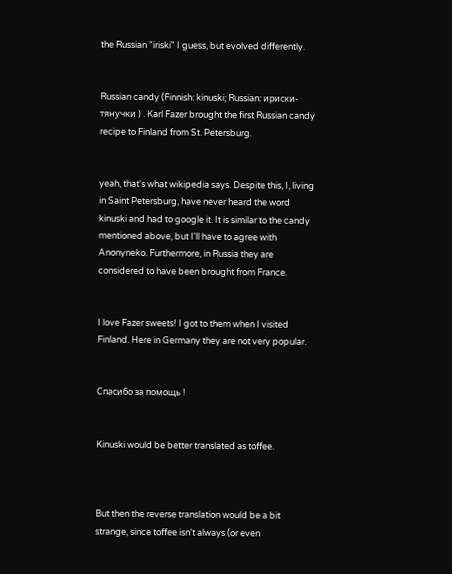the Russian "iriski" I guess, but evolved differently.


Russian candy (Finnish: kinuski; Russian: ириски-тянучки ) . Karl Fazer brought the first Russian candy recipe to Finland from St. Petersburg.


yeah, that's what wikipedia says. Despite this, I, living in Saint Petersburg, have never heard the word kinuski and had to google it. It is similar to the candy mentioned above, but I'll have to agree with Anonyneko. Furthermore, in Russia they are considered to have been brought from France.


I love Fazer sweets! I got to them when I visited Finland. Here in Germany they are not very popular.


Спасибо за помощь !


Kinuski would be better translated as toffee.



But then the reverse translation would be a bit strange, since toffee isn't always (or even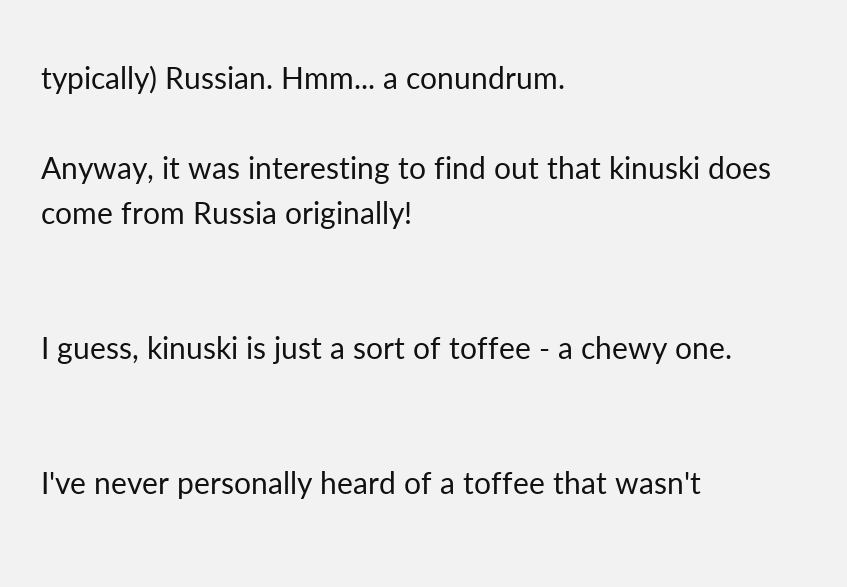typically) Russian. Hmm... a conundrum.

Anyway, it was interesting to find out that kinuski does come from Russia originally!


I guess, kinuski is just a sort of toffee - a chewy one.


I've never personally heard of a toffee that wasn't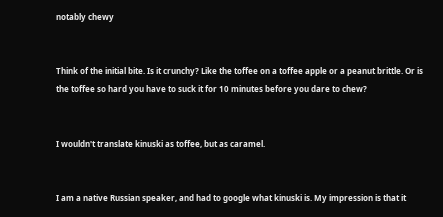notably chewy


Think of the initial bite. Is it crunchy? Like the toffee on a toffee apple or a peanut brittle. Or is the toffee so hard you have to suck it for 10 minutes before you dare to chew?


I wouldn't translate kinuski as toffee, but as caramel.


I am a native Russian speaker, and had to google what kinuski is. My impression is that it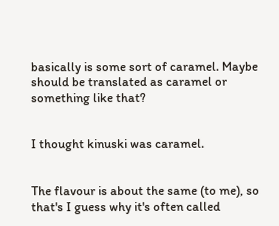basically is some sort of caramel. Maybe should be translated as caramel or something like that?


I thought kinuski was caramel.


The flavour is about the same (to me), so that's I guess why it's often called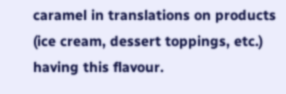caramel in translations on products (ice cream, dessert toppings, etc.) having this flavour.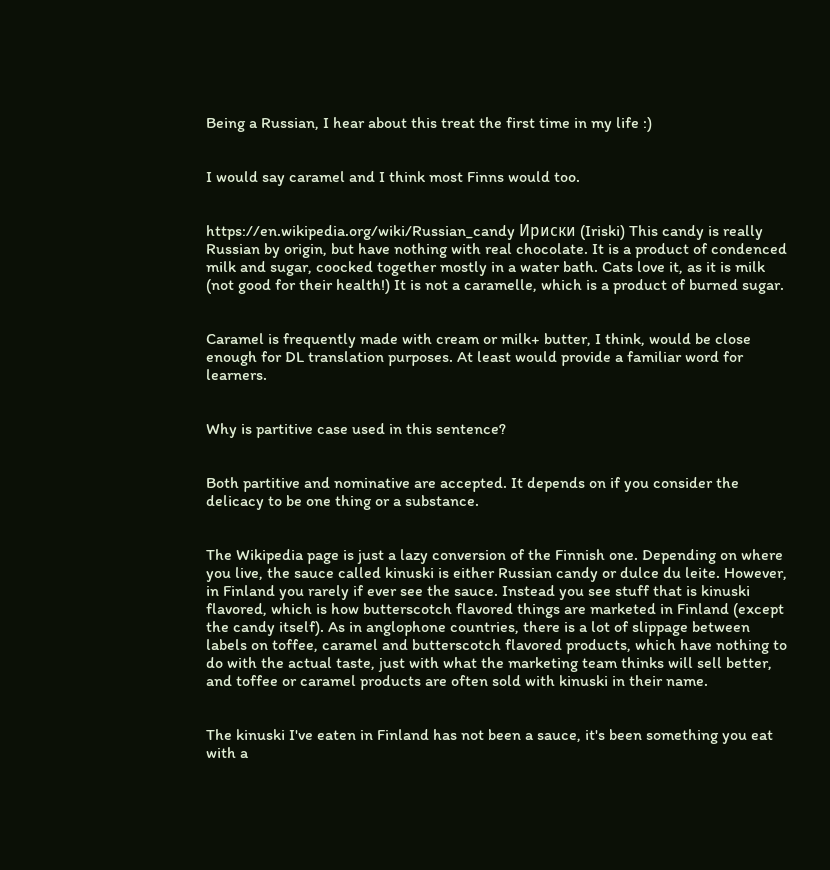Being a Russian, I hear about this treat the first time in my life :)


I would say caramel and I think most Finns would too.


https://en.wikipedia.org/wiki/Russian_candy Ириски (Iriski) This candy is really Russian by origin, but have nothing with real chocolate. It is a product of condenced milk and sugar, coocked together mostly in a water bath. Cats love it, as it is milk (not good for their health!) It is not a caramelle, which is a product of burned sugar.


Caramel is frequently made with cream or milk+ butter, I think, would be close enough for DL translation purposes. At least would provide a familiar word for learners.


Why is partitive case used in this sentence?


Both partitive and nominative are accepted. It depends on if you consider the delicacy to be one thing or a substance.


The Wikipedia page is just a lazy conversion of the Finnish one. Depending on where you live, the sauce called kinuski is either Russian candy or dulce du leite. However, in Finland you rarely if ever see the sauce. Instead you see stuff that is kinuski flavored, which is how butterscotch flavored things are marketed in Finland (except the candy itself). As in anglophone countries, there is a lot of slippage between labels on toffee, caramel and butterscotch flavored products, which have nothing to do with the actual taste, just with what the marketing team thinks will sell better, and toffee or caramel products are often sold with kinuski in their name.


The kinuski I've eaten in Finland has not been a sauce, it's been something you eat with a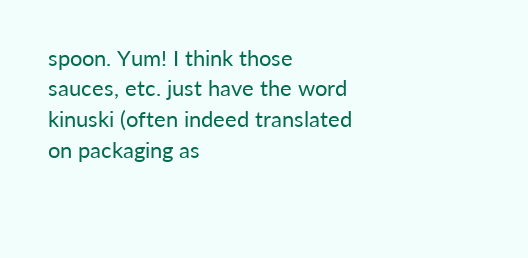spoon. Yum! I think those sauces, etc. just have the word kinuski (often indeed translated on packaging as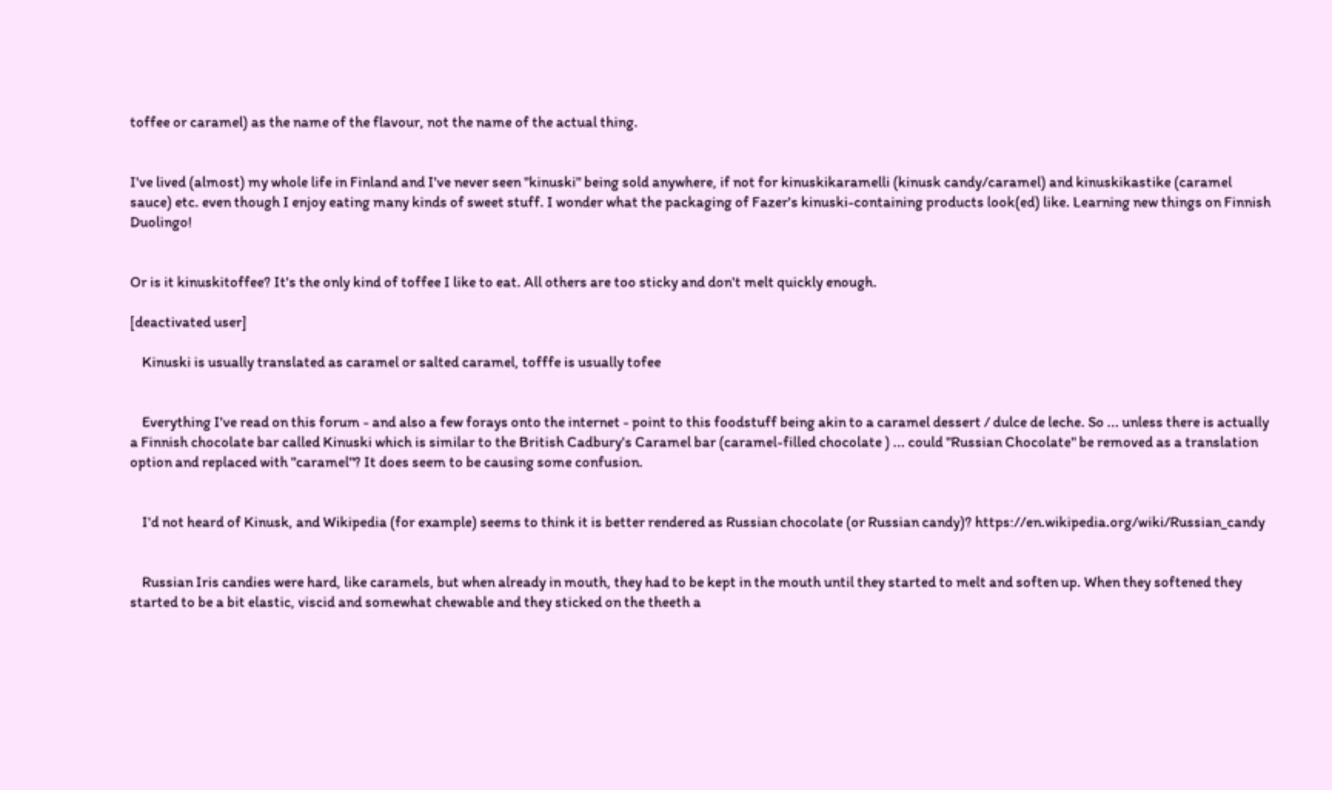toffee or caramel) as the name of the flavour, not the name of the actual thing.


I've lived (almost) my whole life in Finland and I've never seen "kinuski" being sold anywhere, if not for kinuskikaramelli (kinusk candy/caramel) and kinuskikastike (caramel sauce) etc. even though I enjoy eating many kinds of sweet stuff. I wonder what the packaging of Fazer's kinuski-containing products look(ed) like. Learning new things on Finnish Duolingo!


Or is it kinuskitoffee? It's the only kind of toffee I like to eat. All others are too sticky and don't melt quickly enough.

[deactivated user]

    Kinuski is usually translated as caramel or salted caramel, tofffe is usually tofee


    Everything I've read on this forum - and also a few forays onto the internet - point to this foodstuff being akin to a caramel dessert / dulce de leche. So ... unless there is actually a Finnish chocolate bar called Kinuski which is similar to the British Cadbury's Caramel bar (caramel-filled chocolate ) ... could "Russian Chocolate" be removed as a translation option and replaced with "caramel"? It does seem to be causing some confusion.


    I'd not heard of Kinusk, and Wikipedia (for example) seems to think it is better rendered as Russian chocolate (or Russian candy)? https://en.wikipedia.org/wiki/Russian_candy


    Russian Iris candies were hard, like caramels, but when already in mouth, they had to be kept in the mouth until they started to melt and soften up. When they softened they started to be a bit elastic, viscid and somewhat chewable and they sticked on the theeth a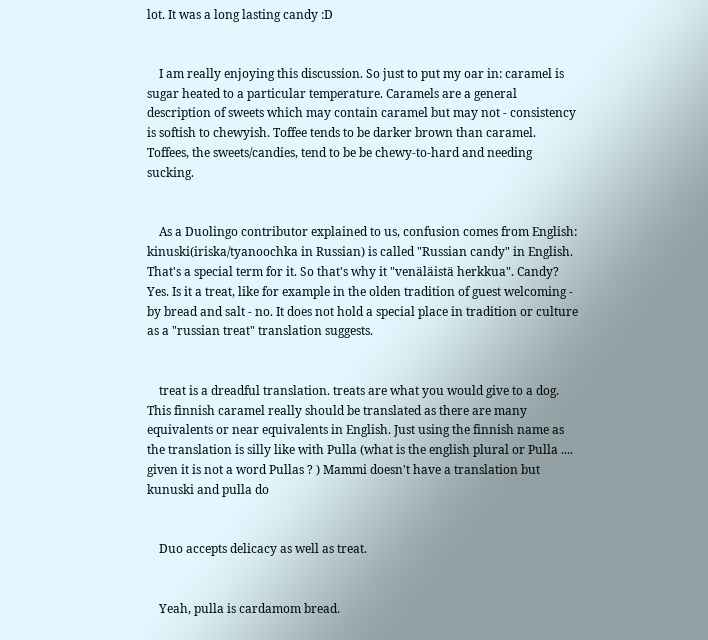lot. It was a long lasting candy :D


    I am really enjoying this discussion. So just to put my oar in: caramel is sugar heated to a particular temperature. Caramels are a general description of sweets which may contain caramel but may not - consistency is softish to chewyish. Toffee tends to be darker brown than caramel. Toffees, the sweets/candies, tend to be be chewy-to-hard and needing sucking.


    As a Duolingo contributor explained to us, confusion comes from English: kinuski(iriska/tyanoochka in Russian) is called "Russian candy" in English. That's a special term for it. So that's why it "venäläistä herkkua". Candy? Yes. Is it a treat, like for example in the olden tradition of guest welcoming - by bread and salt - no. It does not hold a special place in tradition or culture as a "russian treat" translation suggests.


    treat is a dreadful translation. treats are what you would give to a dog. This finnish caramel really should be translated as there are many equivalents or near equivalents in English. Just using the finnish name as the translation is silly like with Pulla (what is the english plural or Pulla .... given it is not a word Pullas ? ) Mammi doesn't have a translation but kunuski and pulla do


    Duo accepts delicacy as well as treat.


    Yeah, pulla is cardamom bread.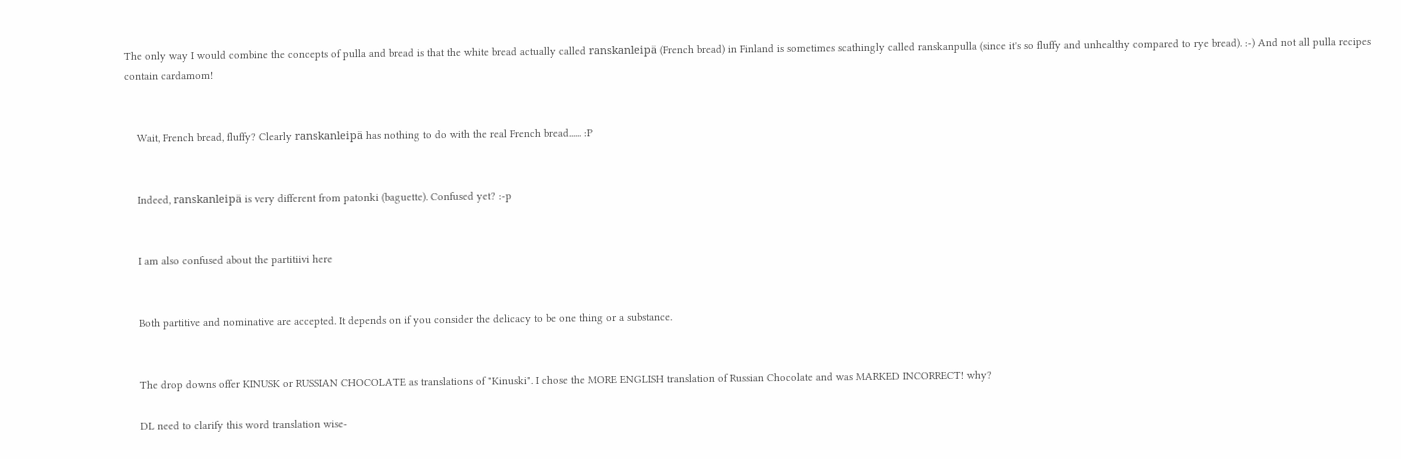The only way I would combine the concepts of pulla and bread is that the white bread actually called ranskanleipä (French bread) in Finland is sometimes scathingly called ranskanpulla (since it's so fluffy and unhealthy compared to rye bread). :-) And not all pulla recipes contain cardamom!


    Wait, French bread, fluffy? Clearly ranskanleipä has nothing to do with the real French bread...... :P


    Indeed, ranskanleipä is very different from patonki (baguette). Confused yet? :-p


    I am also confused about the partitiivi here


    Both partitive and nominative are accepted. It depends on if you consider the delicacy to be one thing or a substance.


    The drop downs offer KINUSK or RUSSIAN CHOCOLATE as translations of "Kinuski". I chose the MORE ENGLISH translation of Russian Chocolate and was MARKED INCORRECT! why?

    DL need to clarify this word translation wise-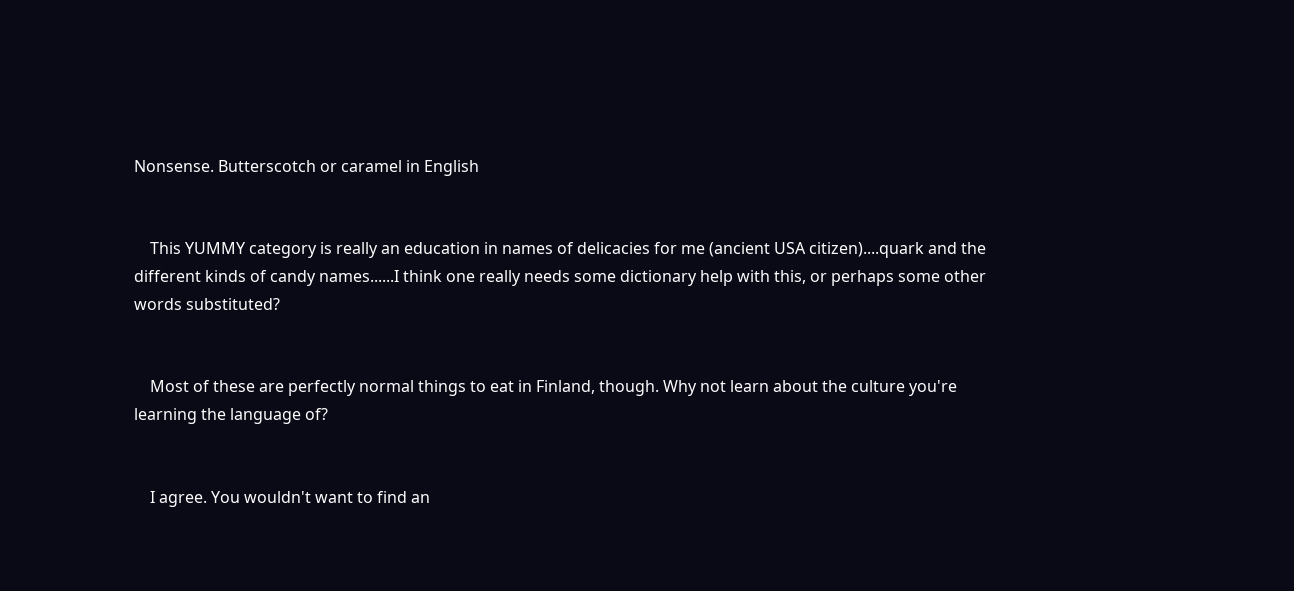Nonsense. Butterscotch or caramel in English


    This YUMMY category is really an education in names of delicacies for me (ancient USA citizen)....quark and the different kinds of candy names......I think one really needs some dictionary help with this, or perhaps some other words substituted?


    Most of these are perfectly normal things to eat in Finland, though. Why not learn about the culture you're learning the language of?


    I agree. You wouldn't want to find an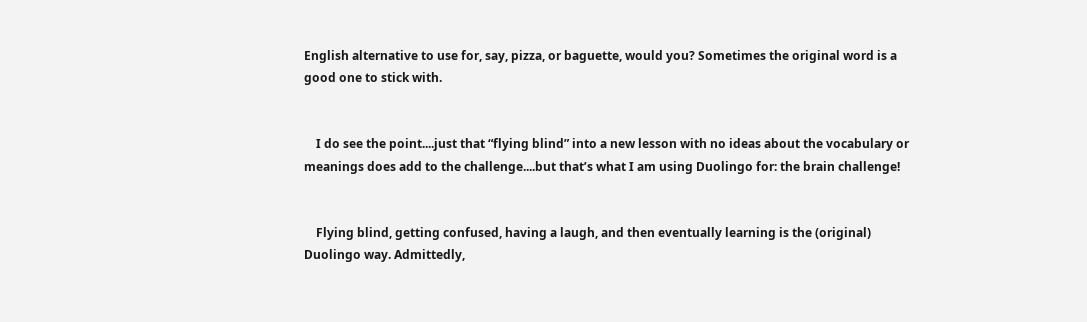English alternative to use for, say, pizza, or baguette, would you? Sometimes the original word is a good one to stick with.


    I do see the point....just that “flying blind” into a new lesson with no ideas about the vocabulary or meanings does add to the challenge....but that’s what I am using Duolingo for: the brain challenge!


    Flying blind, getting confused, having a laugh, and then eventually learning is the (original) Duolingo way. Admittedly,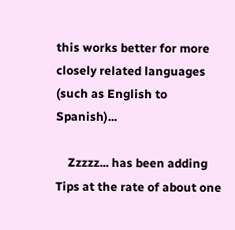this works better for more closely related languages (such as English to Spanish)...

    Zzzzz... has been adding Tips at the rate of about one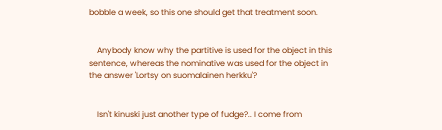bobble a week, so this one should get that treatment soon.


    Anybody know why the partitive is used for the object in this sentence, whereas the nominative was used for the object in the answer 'Lortsy on suomalainen herkku'?


    Isn't kinuski just another type of fudge?.. I come from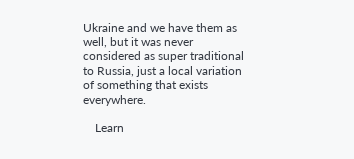Ukraine and we have them as well, but it was never considered as super traditional to Russia, just a local variation of something that exists everywhere.

    Learn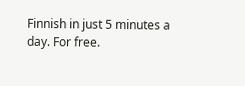Finnish in just 5 minutes a day. For free.